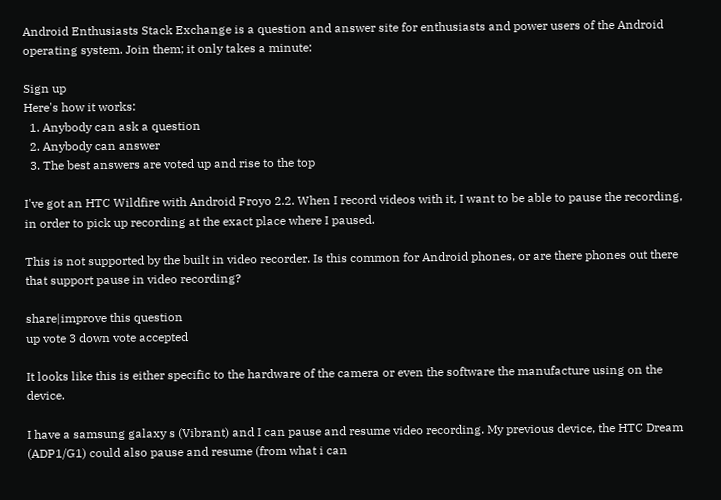Android Enthusiasts Stack Exchange is a question and answer site for enthusiasts and power users of the Android operating system. Join them; it only takes a minute:

Sign up
Here's how it works:
  1. Anybody can ask a question
  2. Anybody can answer
  3. The best answers are voted up and rise to the top

I've got an HTC Wildfire with Android Froyo 2.2. When I record videos with it, I want to be able to pause the recording, in order to pick up recording at the exact place where I paused.

This is not supported by the built in video recorder. Is this common for Android phones, or are there phones out there that support pause in video recording?

share|improve this question
up vote 3 down vote accepted

It looks like this is either specific to the hardware of the camera or even the software the manufacture using on the device.

I have a samsung galaxy s (Vibrant) and I can pause and resume video recording. My previous device, the HTC Dream (ADP1/G1) could also pause and resume (from what i can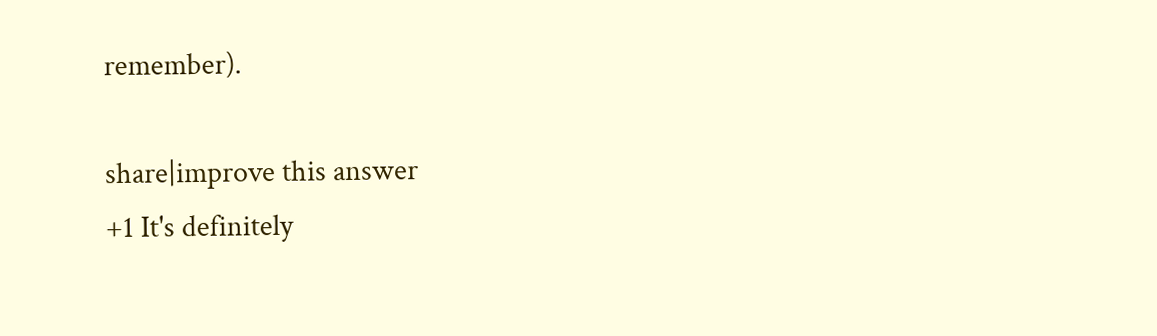remember).

share|improve this answer
+1 It's definitely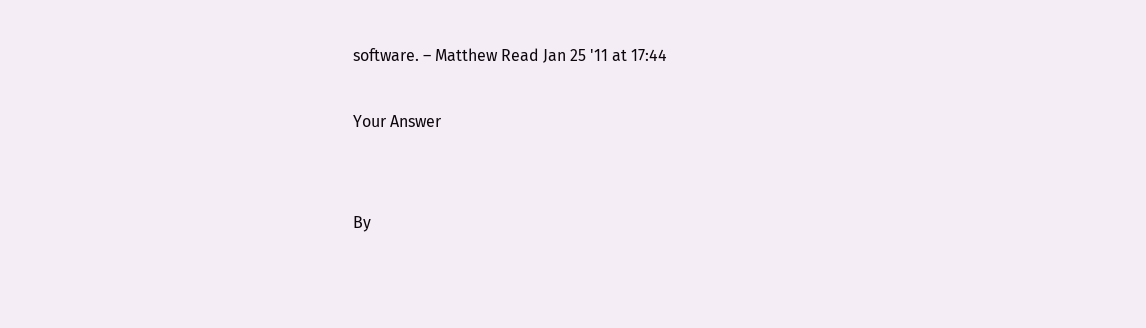software. – Matthew Read Jan 25 '11 at 17:44

Your Answer


By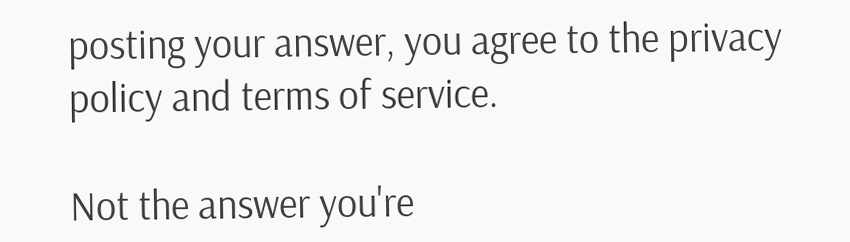posting your answer, you agree to the privacy policy and terms of service.

Not the answer you're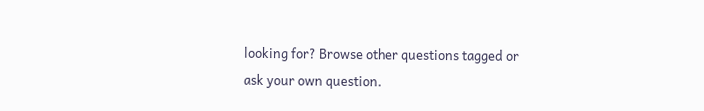looking for? Browse other questions tagged or ask your own question.